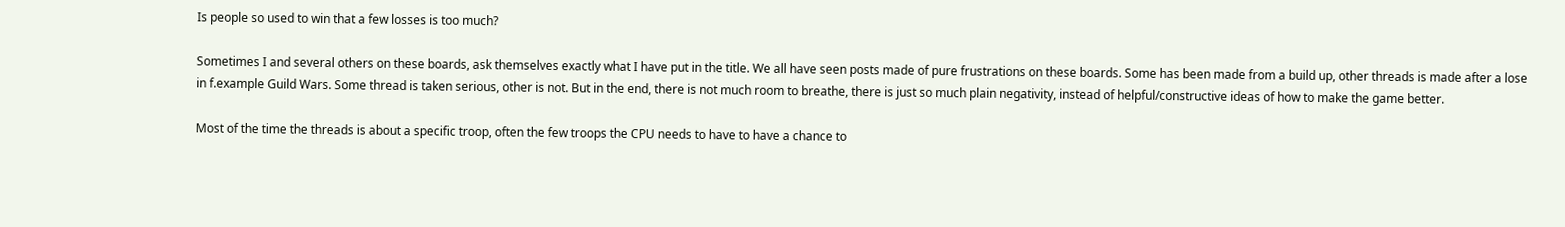Is people so used to win that a few losses is too much?

Sometimes I and several others on these boards, ask themselves exactly what I have put in the title. We all have seen posts made of pure frustrations on these boards. Some has been made from a build up, other threads is made after a lose in f.example Guild Wars. Some thread is taken serious, other is not. But in the end, there is not much room to breathe, there is just so much plain negativity, instead of helpful/constructive ideas of how to make the game better.

Most of the time the threads is about a specific troop, often the few troops the CPU needs to have to have a chance to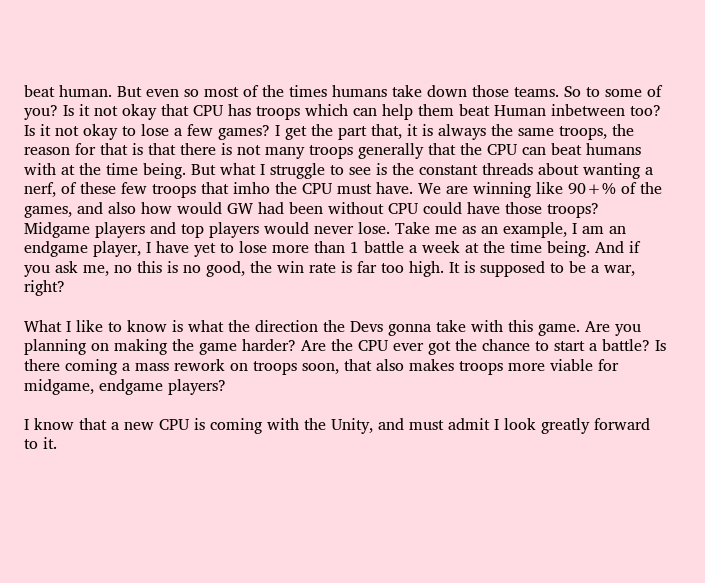beat human. But even so most of the times humans take down those teams. So to some of you? Is it not okay that CPU has troops which can help them beat Human inbetween too? Is it not okay to lose a few games? I get the part that, it is always the same troops, the reason for that is that there is not many troops generally that the CPU can beat humans with at the time being. But what I struggle to see is the constant threads about wanting a nerf, of these few troops that imho the CPU must have. We are winning like 90+% of the games, and also how would GW had been without CPU could have those troops? Midgame players and top players would never lose. Take me as an example, I am an endgame player, I have yet to lose more than 1 battle a week at the time being. And if you ask me, no this is no good, the win rate is far too high. It is supposed to be a war, right?

What I like to know is what the direction the Devs gonna take with this game. Are you planning on making the game harder? Are the CPU ever got the chance to start a battle? Is there coming a mass rework on troops soon, that also makes troops more viable for midgame, endgame players?

I know that a new CPU is coming with the Unity, and must admit I look greatly forward to it.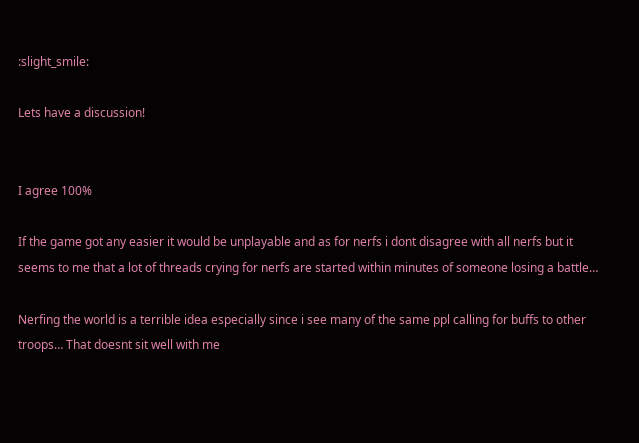:slight_smile:

Lets have a discussion!


I agree 100%

If the game got any easier it would be unplayable and as for nerfs i dont disagree with all nerfs but it seems to me that a lot of threads crying for nerfs are started within minutes of someone losing a battle…

Nerfing the world is a terrible idea especially since i see many of the same ppl calling for buffs to other troops… That doesnt sit well with me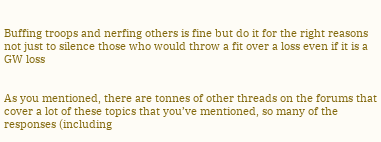Buffing troops and nerfing others is fine but do it for the right reasons not just to silence those who would throw a fit over a loss even if it is a GW loss


As you mentioned, there are tonnes of other threads on the forums that cover a lot of these topics that you’ve mentioned, so many of the responses (including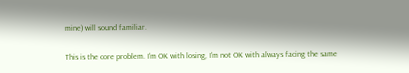mine) will sound familiar.

This is the core problem. I’m OK with losing, I’m not OK with always facing the same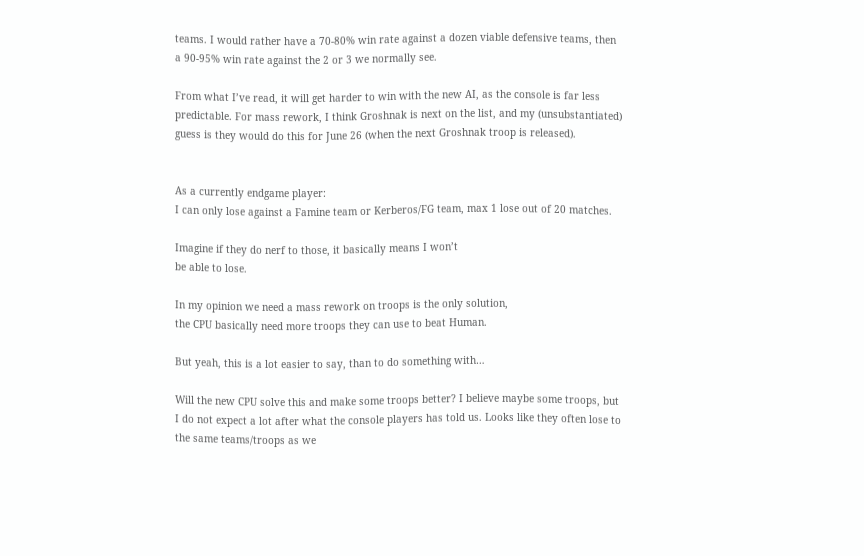teams. I would rather have a 70-80% win rate against a dozen viable defensive teams, then a 90-95% win rate against the 2 or 3 we normally see.

From what I’ve read, it will get harder to win with the new AI, as the console is far less predictable. For mass rework, I think Groshnak is next on the list, and my (unsubstantiated) guess is they would do this for June 26 (when the next Groshnak troop is released).


As a currently endgame player:
I can only lose against a Famine team or Kerberos/FG team, max 1 lose out of 20 matches.

Imagine if they do nerf to those, it basically means I won’t
be able to lose.

In my opinion we need a mass rework on troops is the only solution,
the CPU basically need more troops they can use to beat Human.

But yeah, this is a lot easier to say, than to do something with…

Will the new CPU solve this and make some troops better? I believe maybe some troops, but I do not expect a lot after what the console players has told us. Looks like they often lose to the same teams/troops as we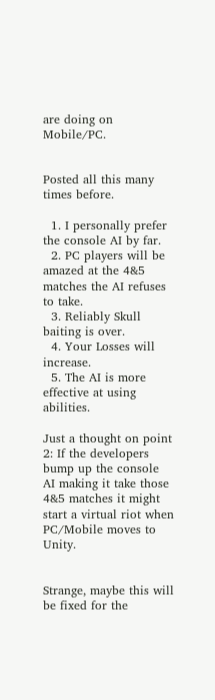are doing on Mobile/PC.


Posted all this many times before.

  1. I personally prefer the console AI by far.
  2. PC players will be amazed at the 4&5 matches the AI refuses to take.
  3. Reliably Skull baiting is over.
  4. Your Losses will increase.
  5. The AI is more effective at using abilities.

Just a thought on point 2: If the developers bump up the console AI making it take those 4&5 matches it might start a virtual riot when PC/Mobile moves to Unity.


Strange, maybe this will be fixed for the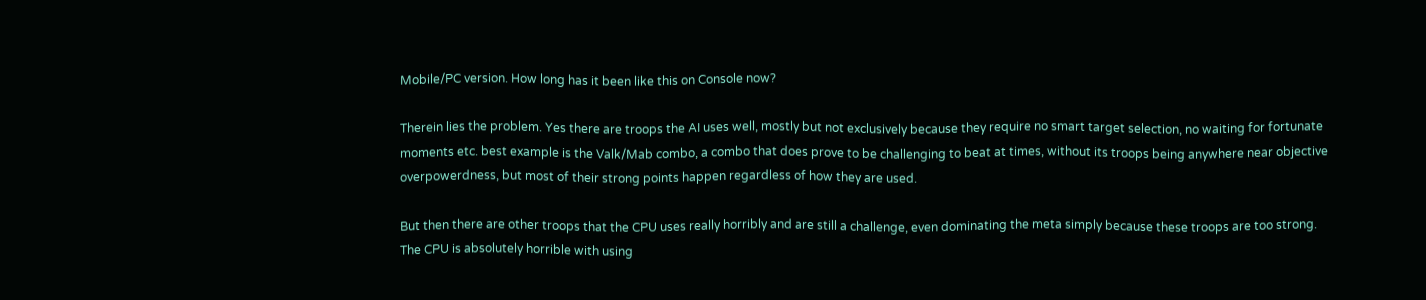Mobile/PC version. How long has it been like this on Console now?

Therein lies the problem. Yes there are troops the AI uses well, mostly but not exclusively because they require no smart target selection, no waiting for fortunate moments etc. best example is the Valk/Mab combo, a combo that does prove to be challenging to beat at times, without its troops being anywhere near objective overpowerdness, but most of their strong points happen regardless of how they are used.

But then there are other troops that the CPU uses really horribly and are still a challenge, even dominating the meta simply because these troops are too strong.
The CPU is absolutely horrible with using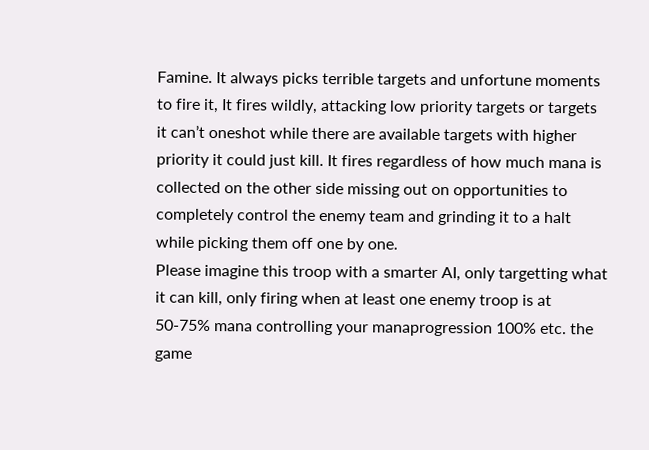Famine. It always picks terrible targets and unfortune moments to fire it, It fires wildly, attacking low priority targets or targets it can’t oneshot while there are available targets with higher priority it could just kill. It fires regardless of how much mana is collected on the other side missing out on opportunities to completely control the enemy team and grinding it to a halt while picking them off one by one.
Please imagine this troop with a smarter AI, only targetting what it can kill, only firing when at least one enemy troop is at 50-75% mana controlling your manaprogression 100% etc. the game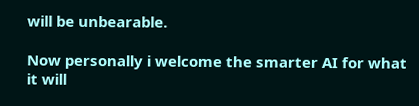will be unbearable.

Now personally i welcome the smarter AI for what it will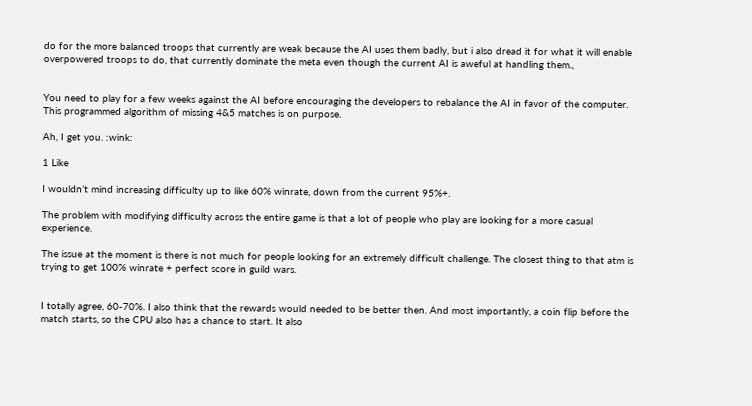do for the more balanced troops that currently are weak because the AI uses them badly, but i also dread it for what it will enable overpowered troops to do, that currently dominate the meta even though the current AI is aweful at handling them.,


You need to play for a few weeks against the AI before encouraging the developers to rebalance the AI in favor of the computer. This programmed algorithm of missing 4&5 matches is on purpose.

Ah, I get you. :wink:

1 Like

I wouldn’t mind increasing difficulty up to like 60% winrate, down from the current 95%+.

The problem with modifying difficulty across the entire game is that a lot of people who play are looking for a more casual experience.

The issue at the moment is there is not much for people looking for an extremely difficult challenge. The closest thing to that atm is trying to get 100% winrate + perfect score in guild wars.


I totally agree, 60-70%. I also think that the rewards would needed to be better then. And most importantly, a coin flip before the match starts, so the CPU also has a chance to start. It also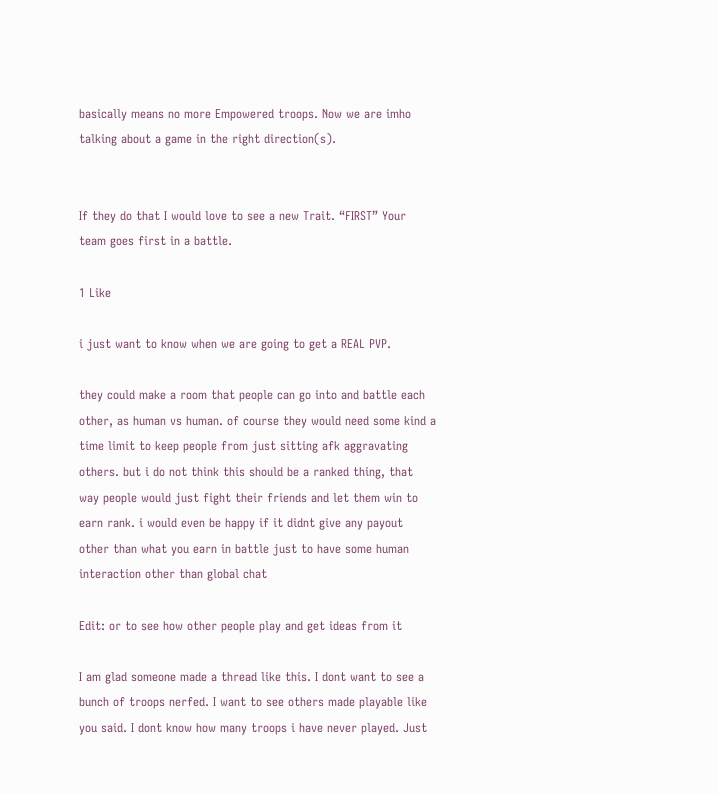basically means no more Empowered troops. Now we are imho talking about a game in the right direction(s).


If they do that I would love to see a new Trait. “FIRST” Your team goes first in a battle.

1 Like

i just want to know when we are going to get a REAL PVP.

they could make a room that people can go into and battle each other, as human vs human. of course they would need some kind a time limit to keep people from just sitting afk aggravating others. but i do not think this should be a ranked thing, that way people would just fight their friends and let them win to earn rank. i would even be happy if it didnt give any payout other than what you earn in battle just to have some human interaction other than global chat

Edit: or to see how other people play and get ideas from it

I am glad someone made a thread like this. I dont want to see a bunch of troops nerfed. I want to see others made playable like you said. I dont know how many troops i have never played. Just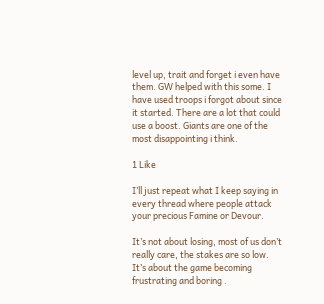level up, trait and forget i even have them. GW helped with this some. I have used troops i forgot about since it started. There are a lot that could use a boost. Giants are one of the most disappointing i think.

1 Like

I’ll just repeat what I keep saying in every thread where people attack your precious Famine or Devour.

It’s not about losing, most of us don’t really care, the stakes are so low.
It’s about the game becoming frustrating and boring .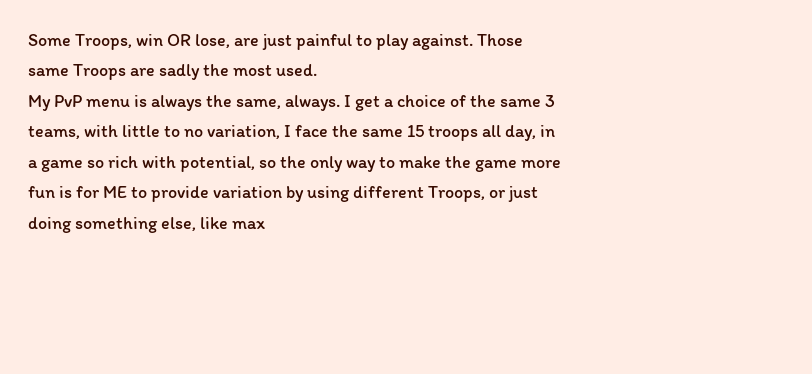Some Troops, win OR lose, are just painful to play against. Those same Troops are sadly the most used.
My PvP menu is always the same, always. I get a choice of the same 3 teams, with little to no variation, I face the same 15 troops all day, in a game so rich with potential, so the only way to make the game more fun is for ME to provide variation by using different Troops, or just doing something else, like max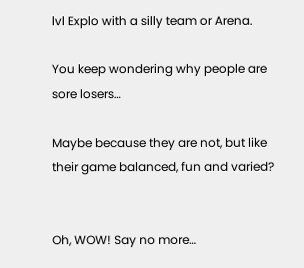lvl Explo with a silly team or Arena.

You keep wondering why people are sore losers…

Maybe because they are not, but like their game balanced, fun and varied?


Oh, WOW! Say no more…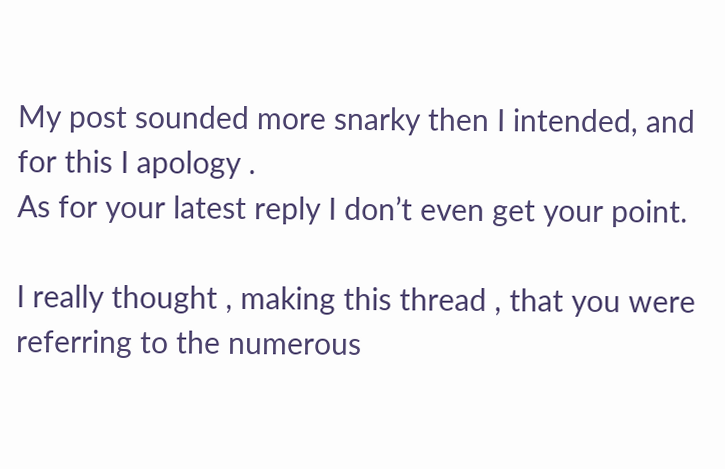My post sounded more snarky then I intended, and for this I apology .
As for your latest reply I don’t even get your point.

I really thought , making this thread , that you were referring to the numerous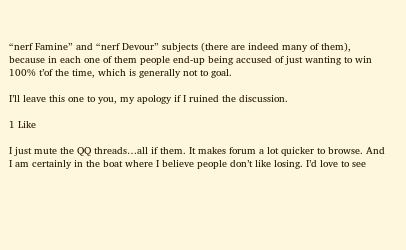“nerf Famine” and “nerf Devour” subjects (there are indeed many of them), because in each one of them people end-up being accused of just wanting to win 100% t’of the time, which is generally not to goal.

I’ll leave this one to you, my apology if I ruined the discussion.

1 Like

I just mute the QQ threads…all if them. It makes forum a lot quicker to browse. And I am certainly in the boat where I believe people don’t like losing. I’d love to see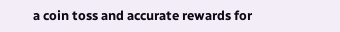a coin toss and accurate rewards for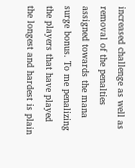increased challenge as well as removal of the penalties assigned towards the mana surge bonus. To me penalizing the players that have played the longest and hardest is plain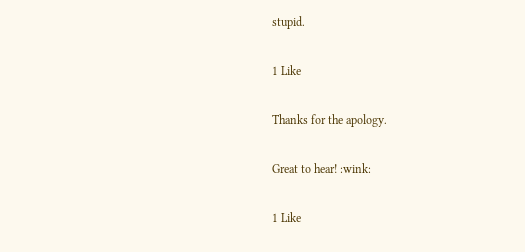stupid.

1 Like

Thanks for the apology.

Great to hear! :wink:

1 Like